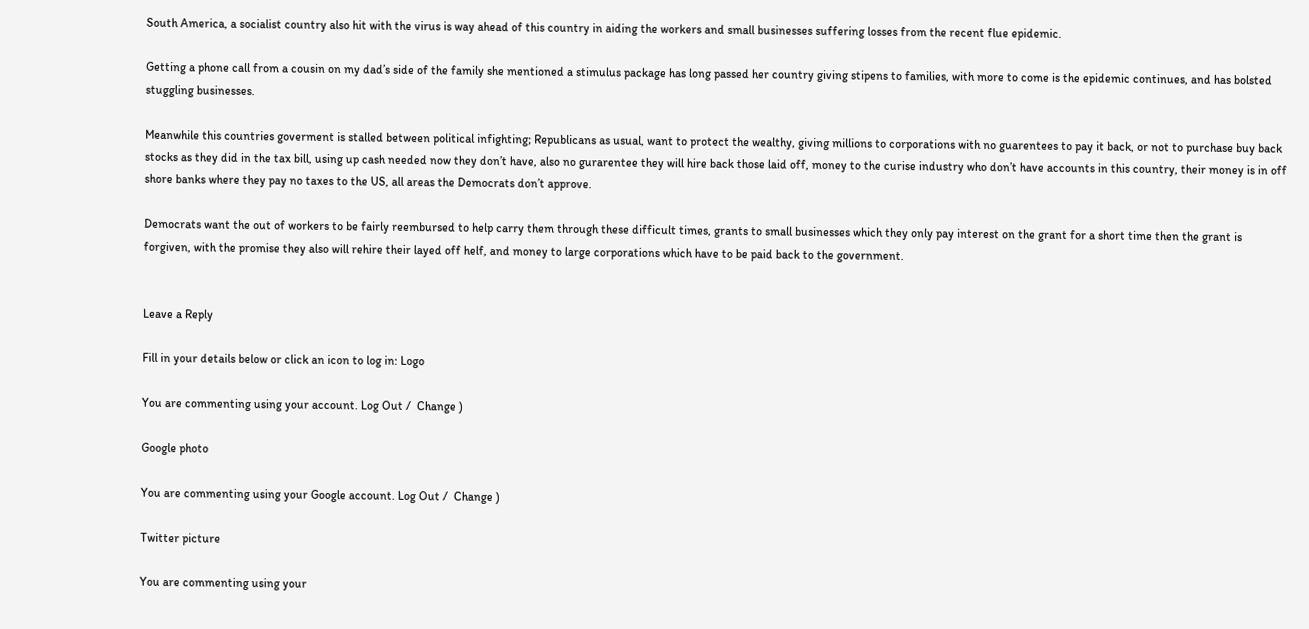South America, a socialist country also hit with the virus is way ahead of this country in aiding the workers and small businesses suffering losses from the recent flue epidemic.

Getting a phone call from a cousin on my dad’s side of the family she mentioned a stimulus package has long passed her country giving stipens to families, with more to come is the epidemic continues, and has bolsted stuggling businesses.

Meanwhile this countries goverment is stalled between political infighting; Republicans as usual, want to protect the wealthy, giving millions to corporations with no guarentees to pay it back, or not to purchase buy back stocks as they did in the tax bill, using up cash needed now they don’t have, also no gurarentee they will hire back those laid off, money to the curise industry who don’t have accounts in this country, their money is in off shore banks where they pay no taxes to the US, all areas the Democrats don’t approve.

Democrats want the out of workers to be fairly reembursed to help carry them through these difficult times, grants to small businesses which they only pay interest on the grant for a short time then the grant is forgiven, with the promise they also will rehire their layed off helf, and money to large corporations which have to be paid back to the government.


Leave a Reply

Fill in your details below or click an icon to log in: Logo

You are commenting using your account. Log Out /  Change )

Google photo

You are commenting using your Google account. Log Out /  Change )

Twitter picture

You are commenting using your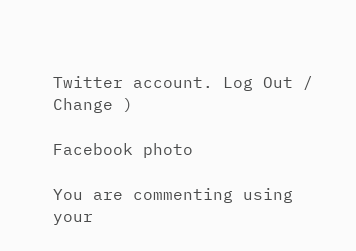Twitter account. Log Out /  Change )

Facebook photo

You are commenting using your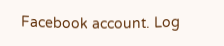Facebook account. Log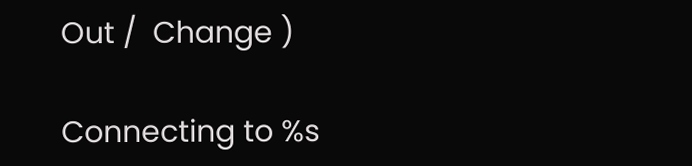Out /  Change )

Connecting to %s